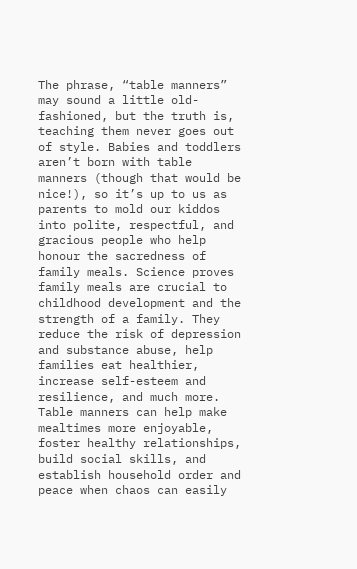The phrase, “table manners” may sound a little old-fashioned, but the truth is, teaching them never goes out of style. Babies and toddlers aren’t born with table manners (though that would be nice!), so it’s up to us as parents to mold our kiddos into polite, respectful, and gracious people who help honour the sacredness of family meals. Science proves family meals are crucial to childhood development and the strength of a family. They reduce the risk of depression and substance abuse, help families eat healthier, increase self-esteem and resilience, and much more. Table manners can help make mealtimes more enjoyable, foster healthy relationships, build social skills, and establish household order and peace when chaos can easily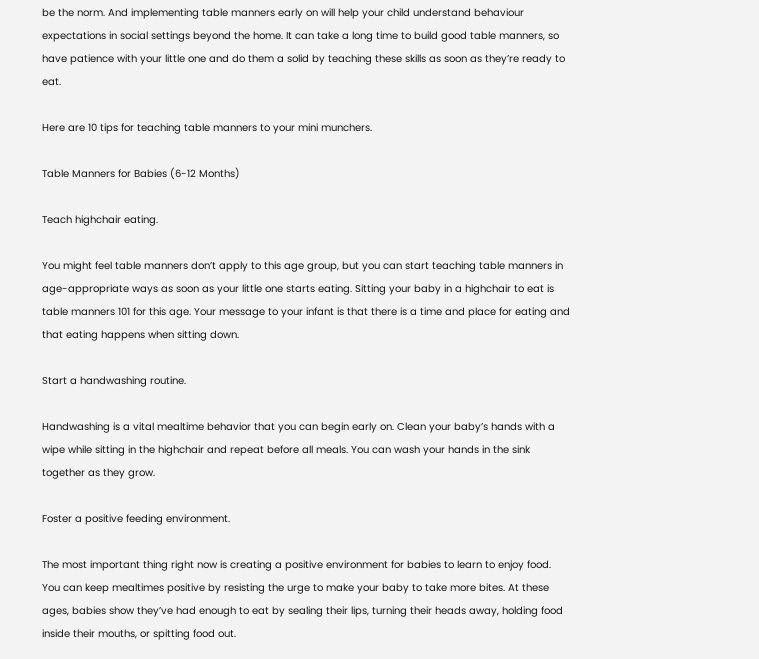be the norm. And implementing table manners early on will help your child understand behaviour expectations in social settings beyond the home. It can take a long time to build good table manners, so have patience with your little one and do them a solid by teaching these skills as soon as they’re ready to eat.

Here are 10 tips for teaching table manners to your mini munchers.

Table Manners for Babies (6-12 Months)

Teach highchair eating.

You might feel table manners don’t apply to this age group, but you can start teaching table manners in age-appropriate ways as soon as your little one starts eating. Sitting your baby in a highchair to eat is table manners 101 for this age. Your message to your infant is that there is a time and place for eating and that eating happens when sitting down.

Start a handwashing routine.

Handwashing is a vital mealtime behavior that you can begin early on. Clean your baby’s hands with a wipe while sitting in the highchair and repeat before all meals. You can wash your hands in the sink together as they grow.

Foster a positive feeding environment.

The most important thing right now is creating a positive environment for babies to learn to enjoy food. You can keep mealtimes positive by resisting the urge to make your baby to take more bites. At these ages, babies show they’ve had enough to eat by sealing their lips, turning their heads away, holding food inside their mouths, or spitting food out.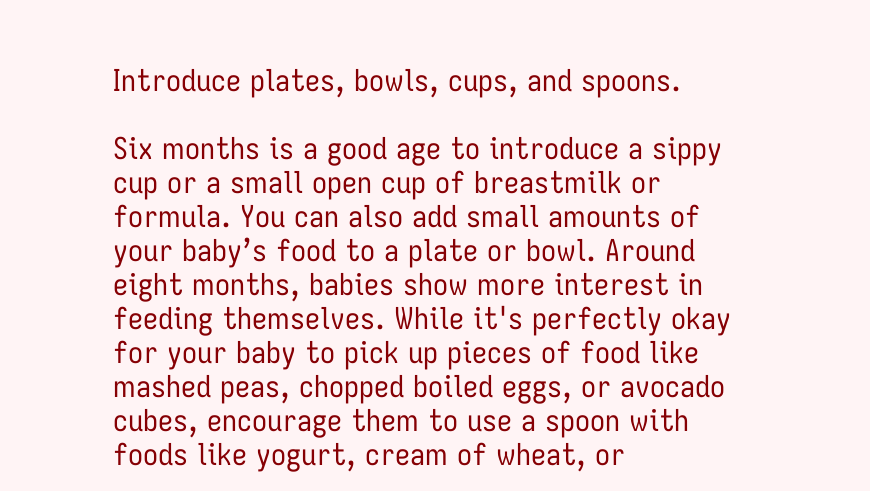Introduce plates, bowls, cups, and spoons.

Six months is a good age to introduce a sippy cup or a small open cup of breastmilk or formula. You can also add small amounts of your baby’s food to a plate or bowl. Around eight months, babies show more interest in feeding themselves. While it's perfectly okay for your baby to pick up pieces of food like mashed peas, chopped boiled eggs, or avocado cubes, encourage them to use a spoon with foods like yogurt, cream of wheat, or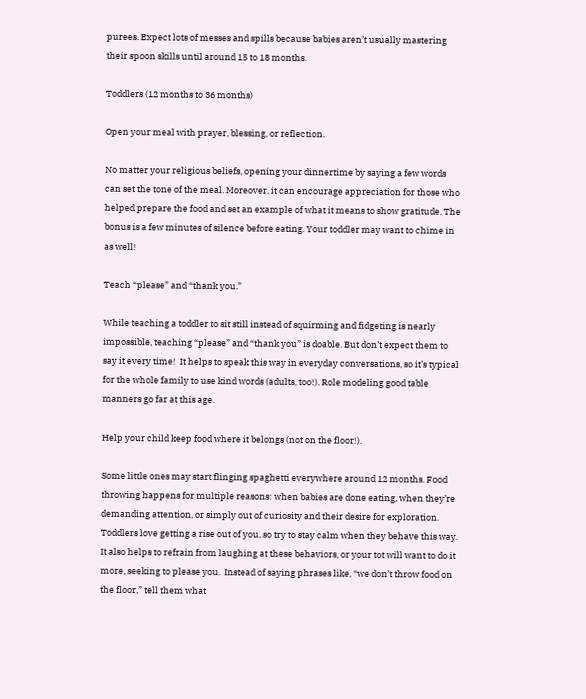purees. Expect lots of messes and spills because babies aren’t usually mastering their spoon skills until around 15 to 18 months.

Toddlers (12 months to 36 months)

Open your meal with prayer, blessing, or reflection.

No matter your religious beliefs, opening your dinnertime by saying a few words can set the tone of the meal. Moreover, it can encourage appreciation for those who helped prepare the food and set an example of what it means to show gratitude. The bonus is a few minutes of silence before eating. Your toddler may want to chime in as well!

Teach “please” and “thank you.”

While teaching a toddler to sit still instead of squirming and fidgeting is nearly impossible, teaching “please” and “thank you” is doable. But don’t expect them to say it every time!  It helps to speak this way in everyday conversations, so it’s typical for the whole family to use kind words (adults, too!). Role modeling good table manners go far at this age.

Help your child keep food where it belongs (not on the floor!).

Some little ones may start flinging spaghetti everywhere around 12 months. Food throwing happens for multiple reasons: when babies are done eating, when they’re demanding attention, or simply out of curiosity and their desire for exploration. Toddlers love getting a rise out of you, so try to stay calm when they behave this way. It also helps to refrain from laughing at these behaviors, or your tot will want to do it more, seeking to please you.  Instead of saying phrases like, “we don’t throw food on the floor,” tell them what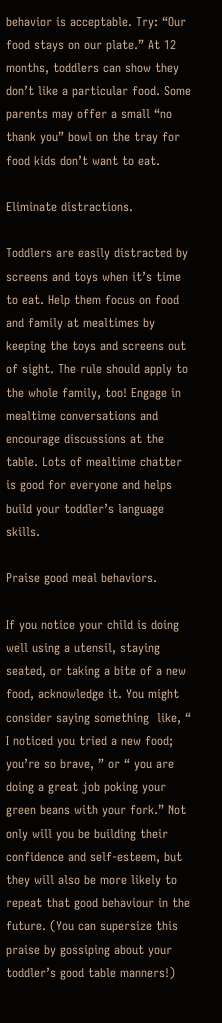behavior is acceptable. Try: “Our food stays on our plate.” At 12 months, toddlers can show they don’t like a particular food. Some parents may offer a small “no thank you” bowl on the tray for food kids don’t want to eat.

Eliminate distractions.

Toddlers are easily distracted by screens and toys when it’s time to eat. Help them focus on food and family at mealtimes by keeping the toys and screens out of sight. The rule should apply to the whole family, too! Engage in mealtime conversations and encourage discussions at the table. Lots of mealtime chatter is good for everyone and helps build your toddler’s language skills.

Praise good meal behaviors.

If you notice your child is doing well using a utensil, staying seated, or taking a bite of a new food, acknowledge it. You might consider saying something  like, “ I noticed you tried a new food; you’re so brave, ” or “ you are doing a great job poking your green beans with your fork.” Not only will you be building their confidence and self-esteem, but they will also be more likely to repeat that good behaviour in the future. (You can supersize this praise by gossiping about your toddler’s good table manners!)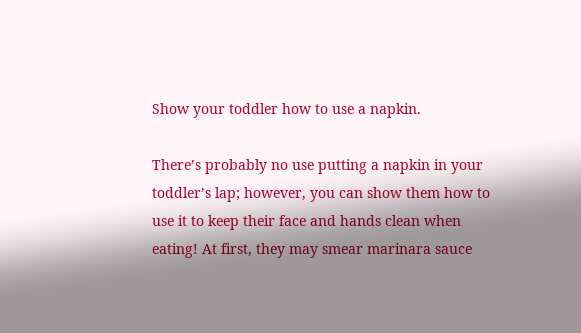Show your toddler how to use a napkin.

There’s probably no use putting a napkin in your toddler’s lap; however, you can show them how to use it to keep their face and hands clean when eating! At first, they may smear marinara sauce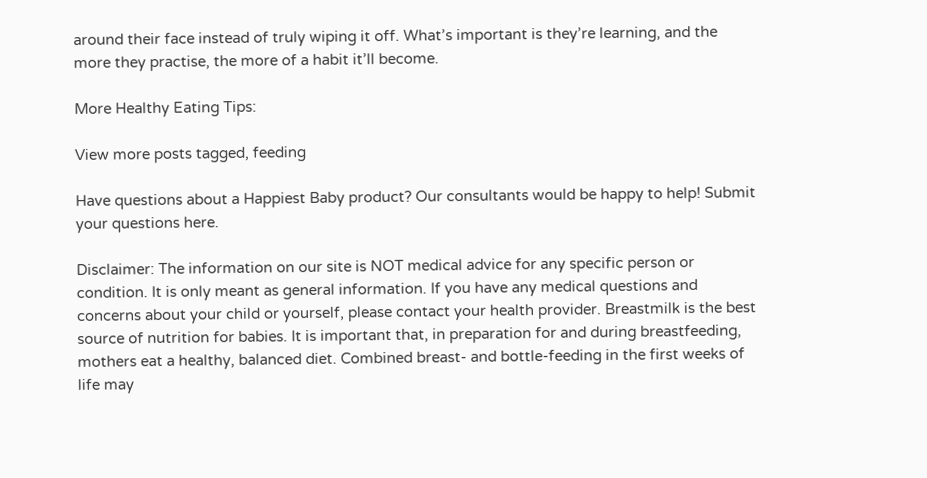around their face instead of truly wiping it off. What’s important is they’re learning, and the more they practise, the more of a habit it’ll become.

More Healthy Eating Tips:

View more posts tagged, feeding

Have questions about a Happiest Baby product? Our consultants would be happy to help! Submit your questions here.

Disclaimer: The information on our site is NOT medical advice for any specific person or condition. It is only meant as general information. If you have any medical questions and concerns about your child or yourself, please contact your health provider. Breastmilk is the best source of nutrition for babies. It is important that, in preparation for and during breastfeeding, mothers eat a healthy, balanced diet. Combined breast- and bottle-feeding in the first weeks of life may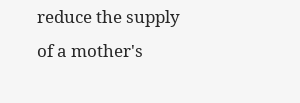reduce the supply of a mother's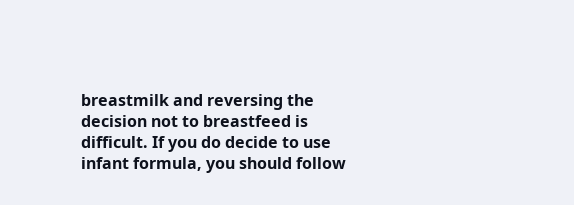breastmilk and reversing the decision not to breastfeed is difficult. If you do decide to use infant formula, you should follow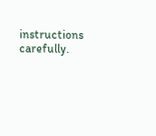instructions carefully.